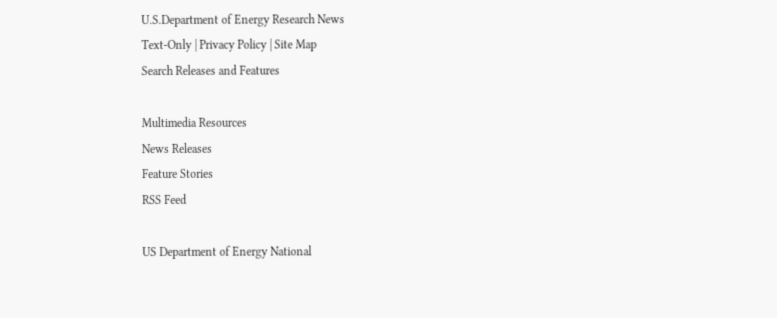U.S.Department of Energy Research News
Text-Only | Privacy Policy | Site Map
Search Releases and Features

Multimedia Resources
News Releases
Feature Stories
RSS Feed

US Department of Energy National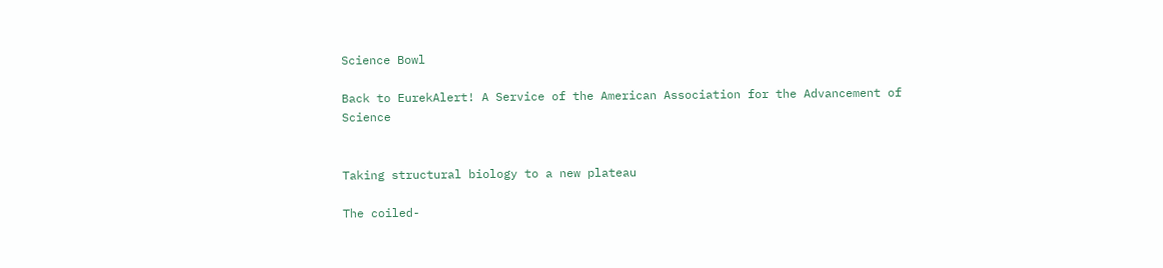Science Bowl

Back to EurekAlert! A Service of the American Association for the Advancement of Science


Taking structural biology to a new plateau

The coiled-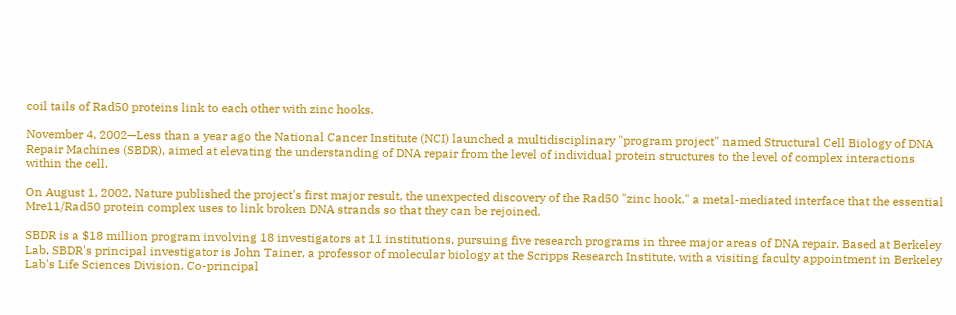coil tails of Rad50 proteins link to each other with zinc hooks.

November 4, 2002—Less than a year ago the National Cancer Institute (NCI) launched a multidisciplinary "program project" named Structural Cell Biology of DNA Repair Machines (SBDR), aimed at elevating the understanding of DNA repair from the level of individual protein structures to the level of complex interactions within the cell.

On August 1, 2002, Nature published the project's first major result, the unexpected discovery of the Rad50 "zinc hook," a metal-mediated interface that the essential Mre11/Rad50 protein complex uses to link broken DNA strands so that they can be rejoined.

SBDR is a $18 million program involving 18 investigators at 11 institutions, pursuing five research programs in three major areas of DNA repair. Based at Berkeley Lab, SBDR's principal investigator is John Tainer, a professor of molecular biology at the Scripps Research Institute, with a visiting faculty appointment in Berkeley Lab's Life Sciences Division. Co-principal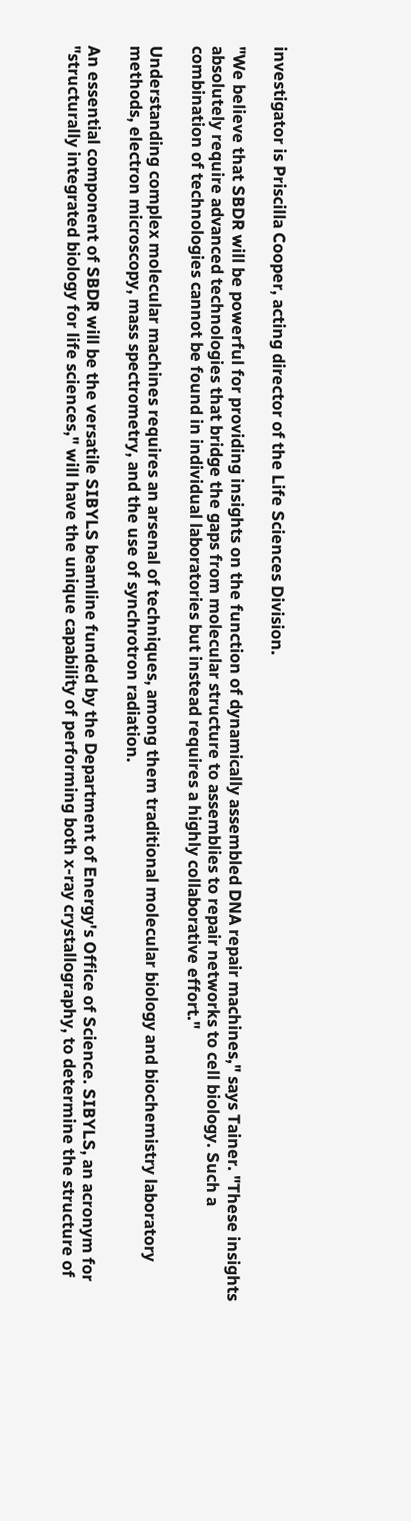investigator is Priscilla Cooper, acting director of the Life Sciences Division.

"We believe that SBDR will be powerful for providing insights on the function of dynamically assembled DNA repair machines," says Tainer. "These insights absolutely require advanced technologies that bridge the gaps from molecular structure to assemblies to repair networks to cell biology. Such a combination of technologies cannot be found in individual laboratories but instead requires a highly collaborative effort."

Understanding complex molecular machines requires an arsenal of techniques, among them traditional molecular biology and biochemistry laboratory methods, electron microscopy, mass spectrometry, and the use of synchrotron radiation.

An essential component of SBDR will be the versatile SIBYLS beamline funded by the Department of Energy's Office of Science. SIBYLS, an acronym for "structurally integrated biology for life sciences," will have the unique capability of performing both x-ray crystallography, to determine the structure of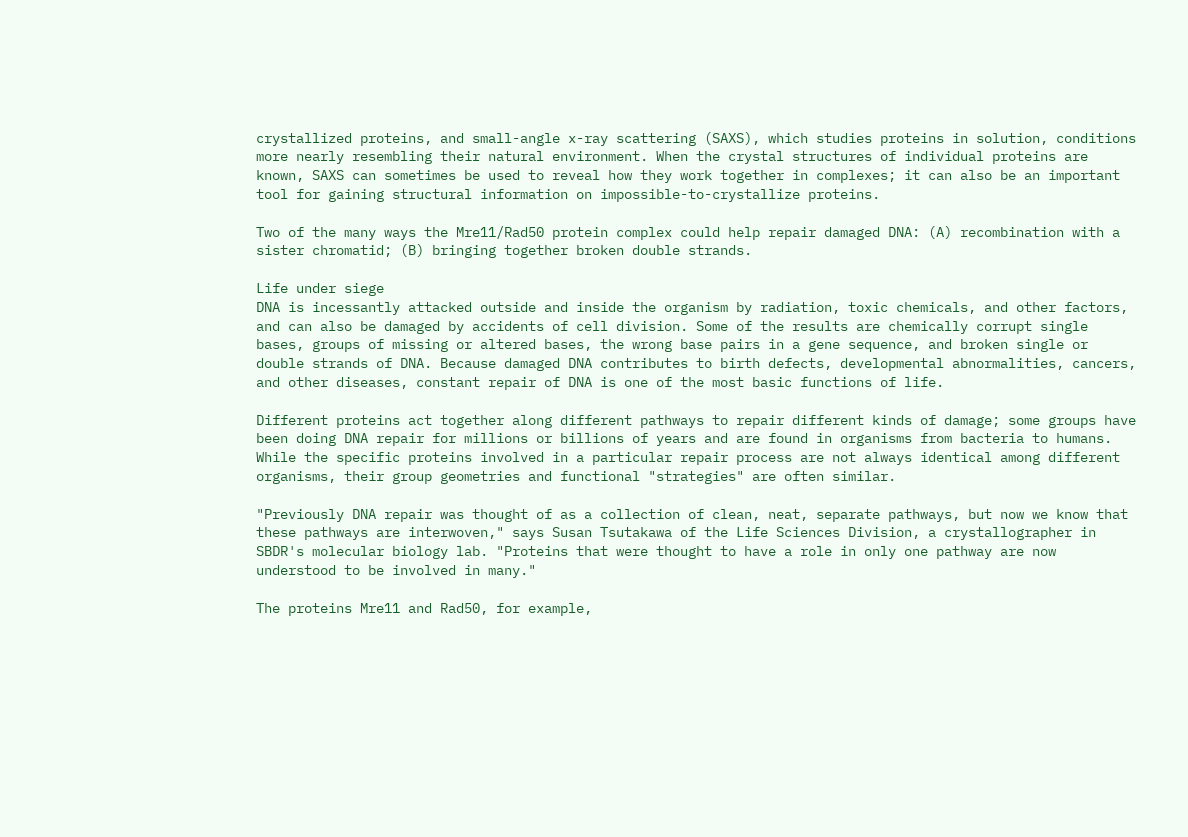crystallized proteins, and small-angle x-ray scattering (SAXS), which studies proteins in solution, conditions more nearly resembling their natural environment. When the crystal structures of individual proteins are known, SAXS can sometimes be used to reveal how they work together in complexes; it can also be an important tool for gaining structural information on impossible-to-crystallize proteins.

Two of the many ways the Mre11/Rad50 protein complex could help repair damaged DNA: (A) recombination with a sister chromatid; (B) bringing together broken double strands.

Life under siege
DNA is incessantly attacked outside and inside the organism by radiation, toxic chemicals, and other factors, and can also be damaged by accidents of cell division. Some of the results are chemically corrupt single bases, groups of missing or altered bases, the wrong base pairs in a gene sequence, and broken single or double strands of DNA. Because damaged DNA contributes to birth defects, developmental abnormalities, cancers, and other diseases, constant repair of DNA is one of the most basic functions of life.

Different proteins act together along different pathways to repair different kinds of damage; some groups have been doing DNA repair for millions or billions of years and are found in organisms from bacteria to humans. While the specific proteins involved in a particular repair process are not always identical among different organisms, their group geometries and functional "strategies" are often similar.

"Previously DNA repair was thought of as a collection of clean, neat, separate pathways, but now we know that these pathways are interwoven," says Susan Tsutakawa of the Life Sciences Division, a crystallographer in SBDR's molecular biology lab. "Proteins that were thought to have a role in only one pathway are now understood to be involved in many."

The proteins Mre11 and Rad50, for example,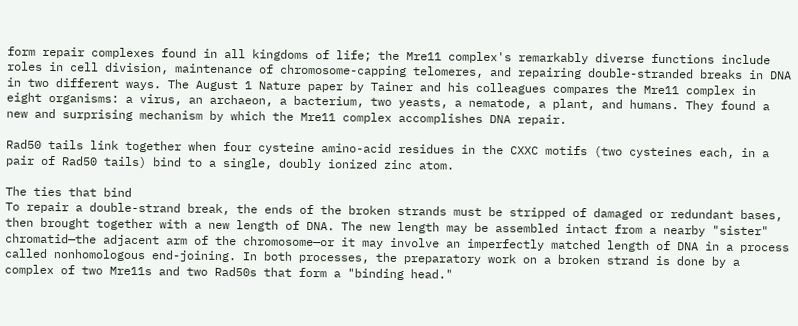form repair complexes found in all kingdoms of life; the Mre11 complex's remarkably diverse functions include roles in cell division, maintenance of chromosome-capping telomeres, and repairing double-stranded breaks in DNA in two different ways. The August 1 Nature paper by Tainer and his colleagues compares the Mre11 complex in eight organisms: a virus, an archaeon, a bacterium, two yeasts, a nematode, a plant, and humans. They found a new and surprising mechanism by which the Mre11 complex accomplishes DNA repair.

Rad50 tails link together when four cysteine amino-acid residues in the CXXC motifs (two cysteines each, in a pair of Rad50 tails) bind to a single, doubly ionized zinc atom.

The ties that bind
To repair a double-strand break, the ends of the broken strands must be stripped of damaged or redundant bases, then brought together with a new length of DNA. The new length may be assembled intact from a nearby "sister" chromatid—the adjacent arm of the chromosome—or it may involve an imperfectly matched length of DNA in a process called nonhomologous end-joining. In both processes, the preparatory work on a broken strand is done by a complex of two Mre11s and two Rad50s that form a "binding head."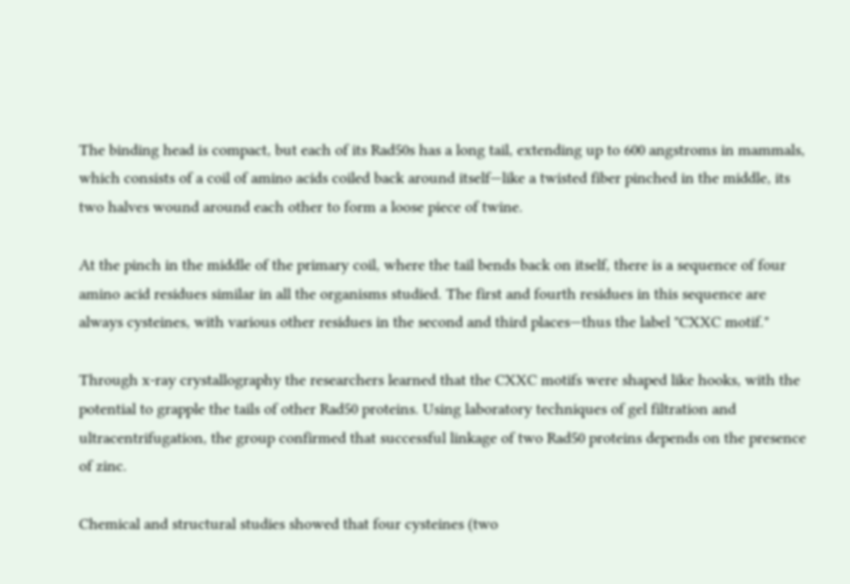The binding head is compact, but each of its Rad50s has a long tail, extending up to 600 angstroms in mammals, which consists of a coil of amino acids coiled back around itself—like a twisted fiber pinched in the middle, its two halves wound around each other to form a loose piece of twine.

At the pinch in the middle of the primary coil, where the tail bends back on itself, there is a sequence of four amino acid residues similar in all the organisms studied. The first and fourth residues in this sequence are always cysteines, with various other residues in the second and third places—thus the label "CXXC motif."

Through x-ray crystallography the researchers learned that the CXXC motifs were shaped like hooks, with the potential to grapple the tails of other Rad50 proteins. Using laboratory techniques of gel filtration and ultracentrifugation, the group confirmed that successful linkage of two Rad50 proteins depends on the presence of zinc.

Chemical and structural studies showed that four cysteines (two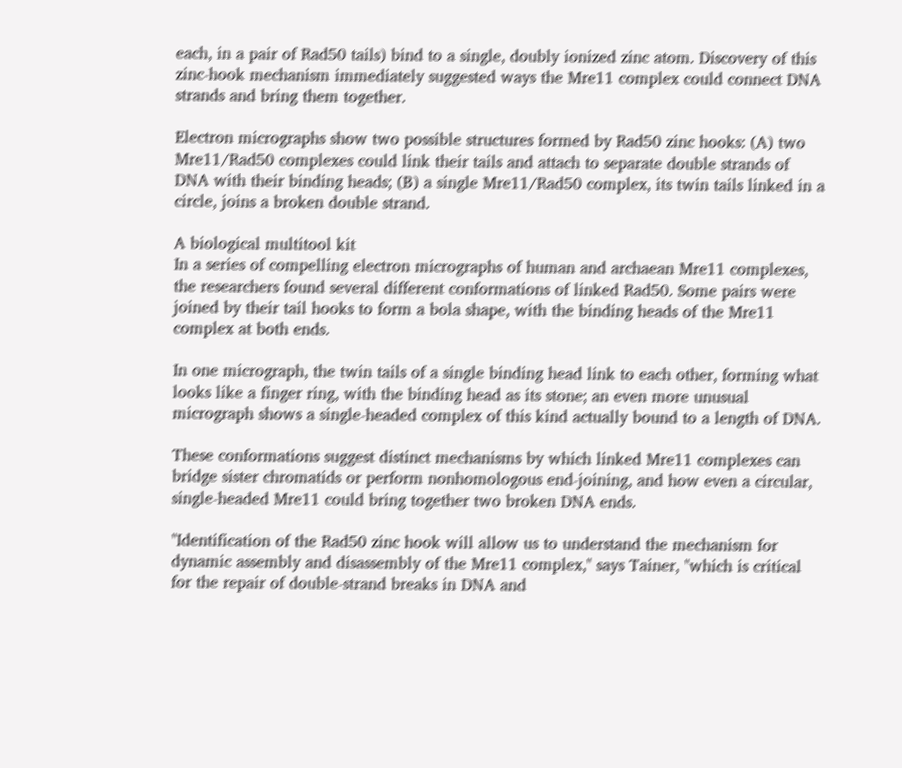each, in a pair of Rad50 tails) bind to a single, doubly ionized zinc atom. Discovery of this zinc-hook mechanism immediately suggested ways the Mre11 complex could connect DNA strands and bring them together.

Electron micrographs show two possible structures formed by Rad50 zinc hooks: (A) two Mre11/Rad50 complexes could link their tails and attach to separate double strands of DNA with their binding heads; (B) a single Mre11/Rad50 complex, its twin tails linked in a circle, joins a broken double strand.

A biological multitool kit
In a series of compelling electron micrographs of human and archaean Mre11 complexes, the researchers found several different conformations of linked Rad50. Some pairs were joined by their tail hooks to form a bola shape, with the binding heads of the Mre11 complex at both ends.

In one micrograph, the twin tails of a single binding head link to each other, forming what looks like a finger ring, with the binding head as its stone; an even more unusual micrograph shows a single-headed complex of this kind actually bound to a length of DNA.

These conformations suggest distinct mechanisms by which linked Mre11 complexes can bridge sister chromatids or perform nonhomologous end-joining, and how even a circular, single-headed Mre11 could bring together two broken DNA ends.

"Identification of the Rad50 zinc hook will allow us to understand the mechanism for dynamic assembly and disassembly of the Mre11 complex," says Tainer, "which is critical for the repair of double-strand breaks in DNA and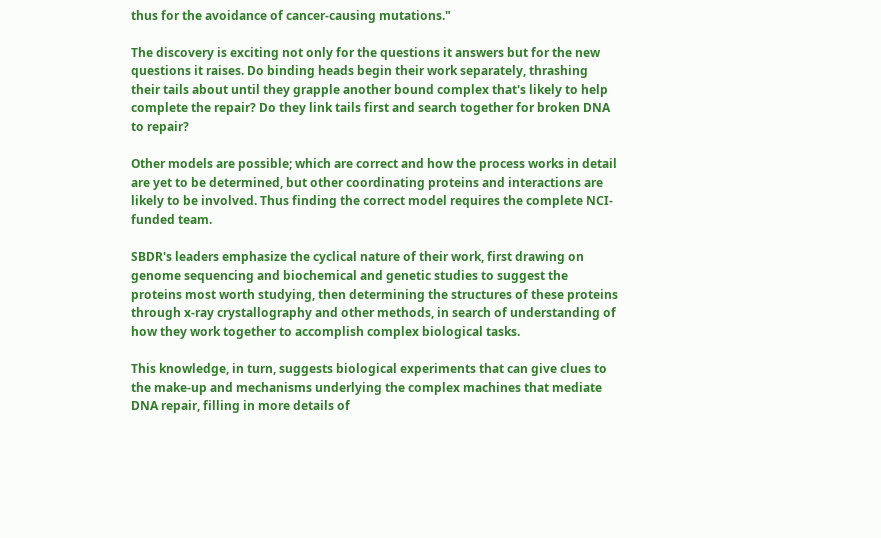thus for the avoidance of cancer-causing mutations."

The discovery is exciting not only for the questions it answers but for the new questions it raises. Do binding heads begin their work separately, thrashing their tails about until they grapple another bound complex that's likely to help complete the repair? Do they link tails first and search together for broken DNA to repair?

Other models are possible; which are correct and how the process works in detail are yet to be determined, but other coordinating proteins and interactions are likely to be involved. Thus finding the correct model requires the complete NCI-funded team.

SBDR's leaders emphasize the cyclical nature of their work, first drawing on genome sequencing and biochemical and genetic studies to suggest the proteins most worth studying, then determining the structures of these proteins through x-ray crystallography and other methods, in search of understanding of how they work together to accomplish complex biological tasks.

This knowledge, in turn, suggests biological experiments that can give clues to the make-up and mechanisms underlying the complex machines that mediate DNA repair, filling in more details of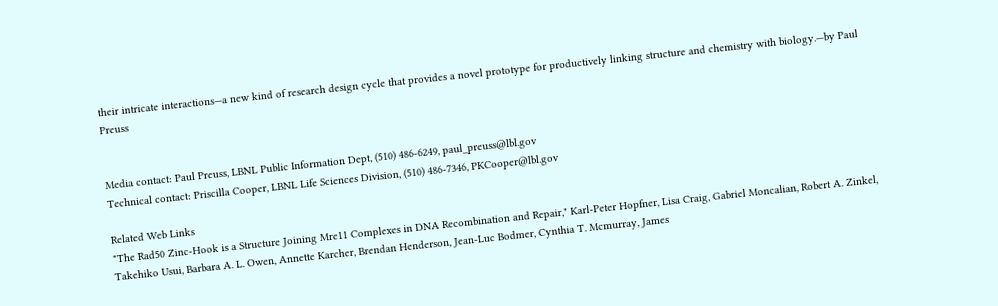their intricate interactions—a new kind of research design cycle that provides a novel prototype for productively linking structure and chemistry with biology.—by Paul Preuss


Media contact: Paul Preuss, LBNL Public Information Dept, (510) 486-6249, paul_preuss@lbl.gov
Technical contact: Priscilla Cooper, LBNL Life Sciences Division, (510) 486-7346, PKCooper@lbl.gov

Related Web Links
"The Rad50 Zinc-Hook is a Structure Joining Mre11 Complexes in DNA Recombination and Repair," Karl-Peter Hopfner, Lisa Craig, Gabriel Moncalian, Robert A. Zinkel, Takehiko Usui, Barbara A. L. Owen, Annette Karcher, Brendan Henderson, Jean-Luc Bodmer, Cynthia T. Mcmurray, James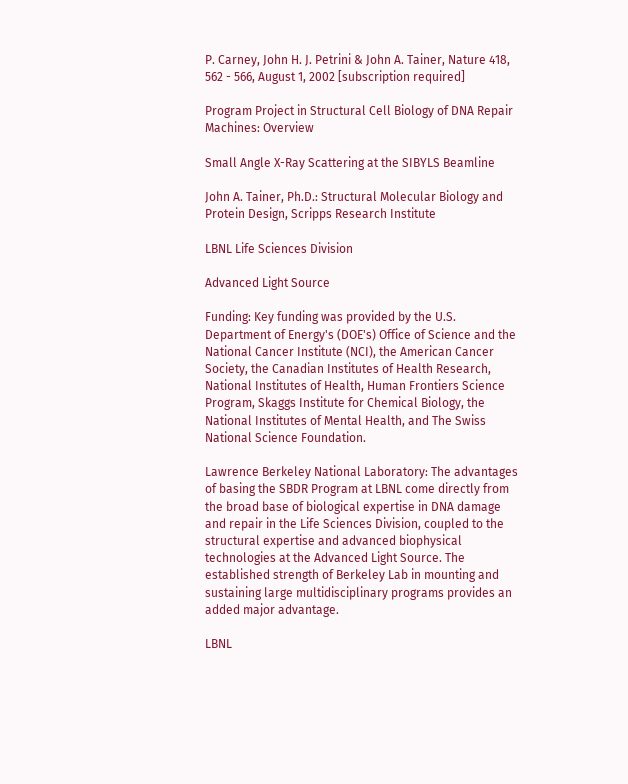P. Carney, John H. J. Petrini & John A. Tainer, Nature 418, 562 - 566, August 1, 2002 [subscription required]

Program Project in Structural Cell Biology of DNA Repair Machines: Overview

Small Angle X-Ray Scattering at the SIBYLS Beamline

John A. Tainer, Ph.D.: Structural Molecular Biology and Protein Design, Scripps Research Institute

LBNL Life Sciences Division

Advanced Light Source

Funding: Key funding was provided by the U.S. Department of Energy's (DOE's) Office of Science and the National Cancer Institute (NCI), the American Cancer Society, the Canadian Institutes of Health Research, National Institutes of Health, Human Frontiers Science Program, Skaggs Institute for Chemical Biology, the National Institutes of Mental Health, and The Swiss National Science Foundation.

Lawrence Berkeley National Laboratory: The advantages of basing the SBDR Program at LBNL come directly from the broad base of biological expertise in DNA damage and repair in the Life Sciences Division, coupled to the structural expertise and advanced biophysical technologies at the Advanced Light Source. The established strength of Berkeley Lab in mounting and sustaining large multidisciplinary programs provides an added major advantage.

LBNL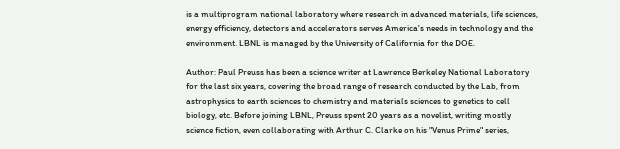is a multiprogram national laboratory where research in advanced materials, life sciences, energy efficiency, detectors and accelerators serves America's needs in technology and the environment. LBNL is managed by the University of California for the DOE.

Author: Paul Preuss has been a science writer at Lawrence Berkeley National Laboratory for the last six years, covering the broad range of research conducted by the Lab, from astrophysics to earth sciences to chemistry and materials sciences to genetics to cell biology, etc. Before joining LBNL, Preuss spent 20 years as a novelist, writing mostly science fiction, even collaborating with Arthur C. Clarke on his "Venus Prime" series,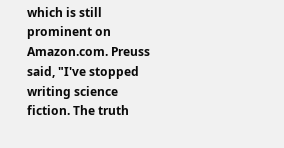which is still prominent on Amazon.com. Preuss said, "I've stopped writing science fiction. The truth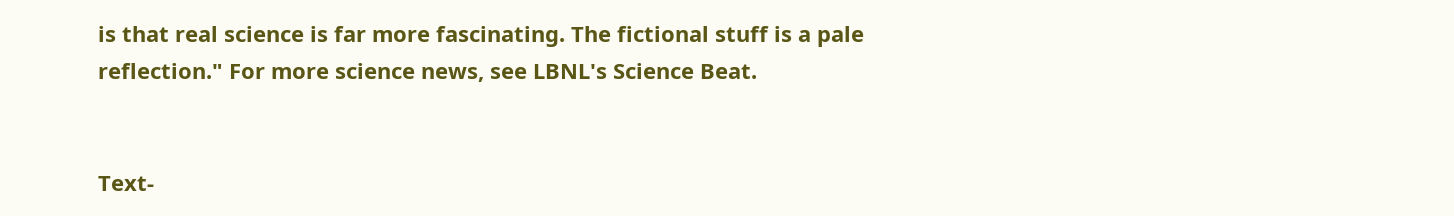is that real science is far more fascinating. The fictional stuff is a pale reflection." For more science news, see LBNL's Science Beat.


Text-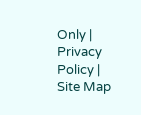Only | Privacy Policy | Site Map